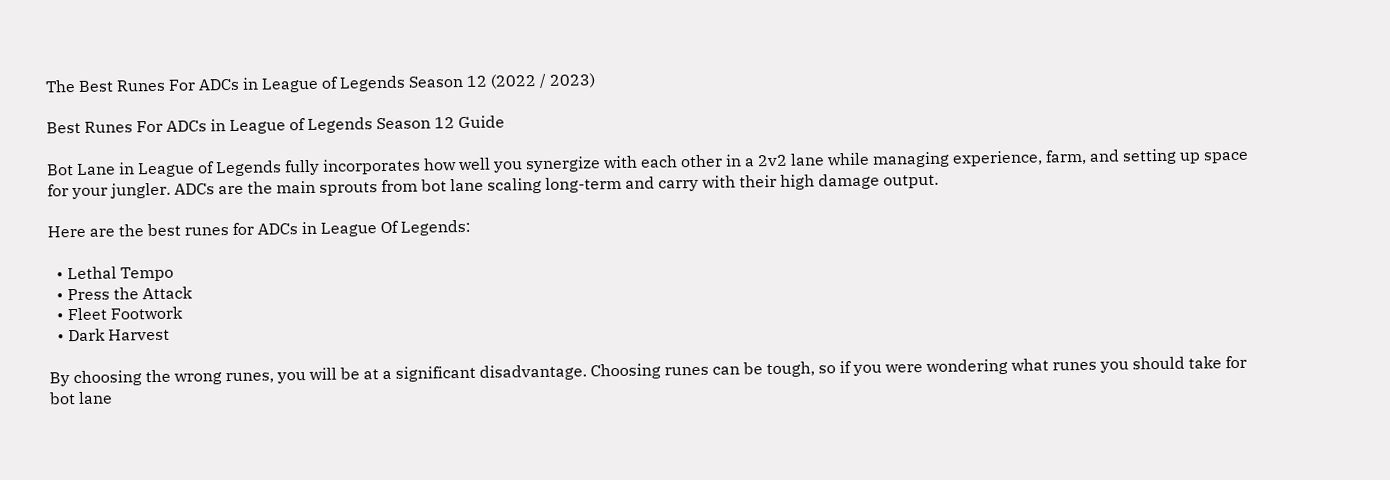The Best Runes For ADCs in League of Legends Season 12 (2022 / 2023)

Best Runes For ADCs in League of Legends Season 12 Guide

Bot Lane in League of Legends fully incorporates how well you synergize with each other in a 2v2 lane while managing experience, farm, and setting up space for your jungler. ADCs are the main sprouts from bot lane scaling long-term and carry with their high damage output.

Here are the best runes for ADCs in League Of Legends:

  • Lethal Tempo
  • Press the Attack
  • Fleet Footwork
  • Dark Harvest

By choosing the wrong runes, you will be at a significant disadvantage. Choosing runes can be tough, so if you were wondering what runes you should take for bot lane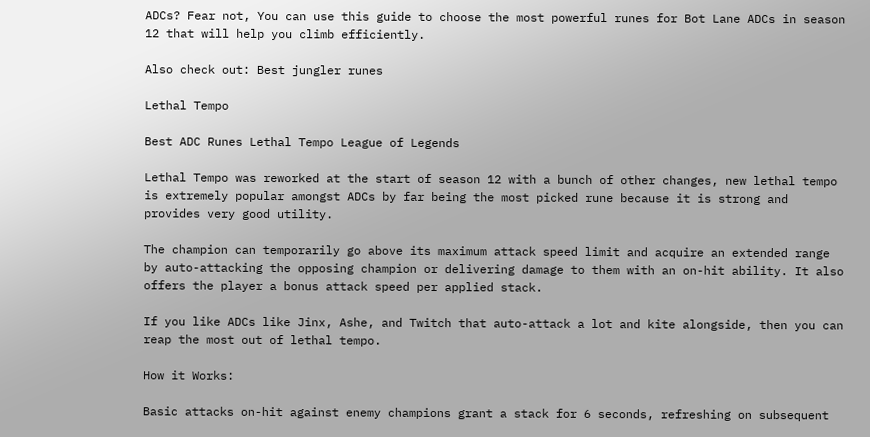ADCs? Fear not, You can use this guide to choose the most powerful runes for Bot Lane ADCs in season 12 that will help you climb efficiently.

Also check out: Best jungler runes

Lethal Tempo

Best ADC Runes Lethal Tempo League of Legends

Lethal Tempo was reworked at the start of season 12 with a bunch of other changes, new lethal tempo is extremely popular amongst ADCs by far being the most picked rune because it is strong and provides very good utility.

The champion can temporarily go above its maximum attack speed limit and acquire an extended range by auto-attacking the opposing champion or delivering damage to them with an on-hit ability. It also offers the player a bonus attack speed per applied stack.

If you like ADCs like Jinx, Ashe, and Twitch that auto-attack a lot and kite alongside, then you can reap the most out of lethal tempo.

How it Works:

Basic attacks on-hit against enemy champions grant a stack for 6 seconds, refreshing on subsequent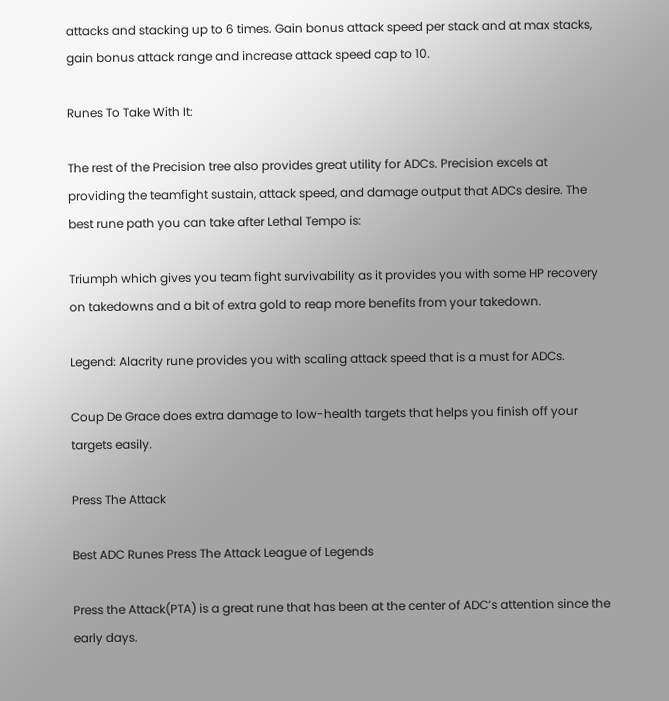attacks and stacking up to 6 times. Gain bonus attack speed per stack and at max stacks, gain bonus attack range and increase attack speed cap to 10.

Runes To Take With It:

The rest of the Precision tree also provides great utility for ADCs. Precision excels at providing the teamfight sustain, attack speed, and damage output that ADCs desire. The best rune path you can take after Lethal Tempo is:

Triumph which gives you team fight survivability as it provides you with some HP recovery on takedowns and a bit of extra gold to reap more benefits from your takedown.

Legend: Alacrity rune provides you with scaling attack speed that is a must for ADCs.

Coup De Grace does extra damage to low-health targets that helps you finish off your targets easily.

Press The Attack

Best ADC Runes Press The Attack League of Legends

Press the Attack(PTA) is a great rune that has been at the center of ADC’s attention since the early days.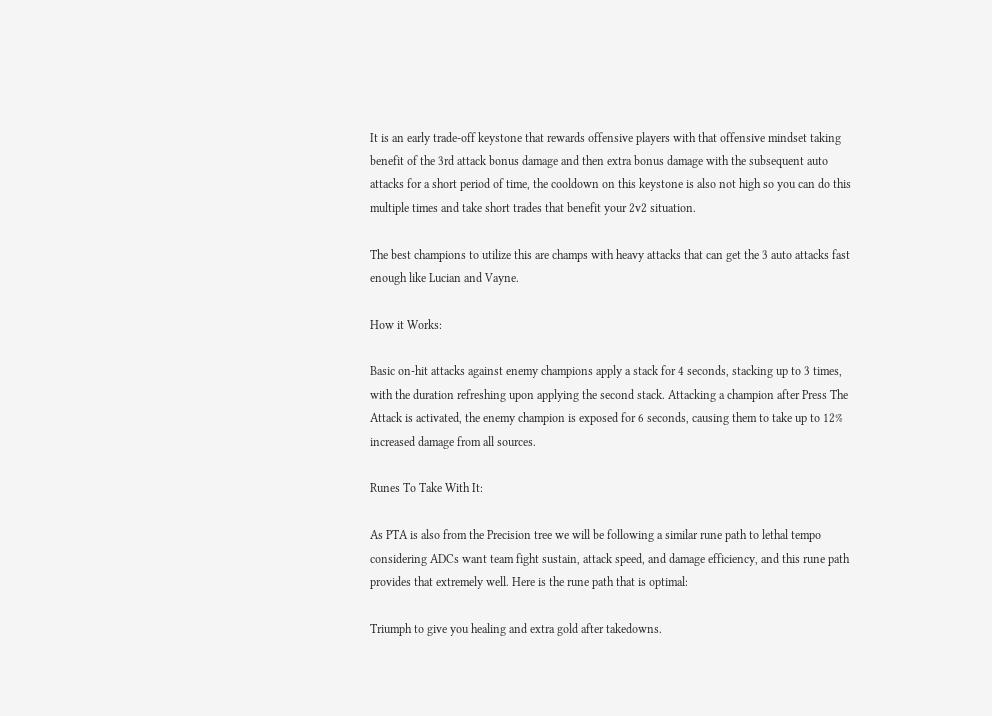It is an early trade-off keystone that rewards offensive players with that offensive mindset taking benefit of the 3rd attack bonus damage and then extra bonus damage with the subsequent auto attacks for a short period of time, the cooldown on this keystone is also not high so you can do this multiple times and take short trades that benefit your 2v2 situation.

The best champions to utilize this are champs with heavy attacks that can get the 3 auto attacks fast enough like Lucian and Vayne.

How it Works:

Basic on-hit attacks against enemy champions apply a stack for 4 seconds, stacking up to 3 times, with the duration refreshing upon applying the second stack. Attacking a champion after Press The Attack is activated, the enemy champion is exposed for 6 seconds, causing them to take up to 12% increased damage from all sources.

Runes To Take With It:

As PTA is also from the Precision tree we will be following a similar rune path to lethal tempo considering ADCs want team fight sustain, attack speed, and damage efficiency, and this rune path provides that extremely well. Here is the rune path that is optimal:

Triumph to give you healing and extra gold after takedowns.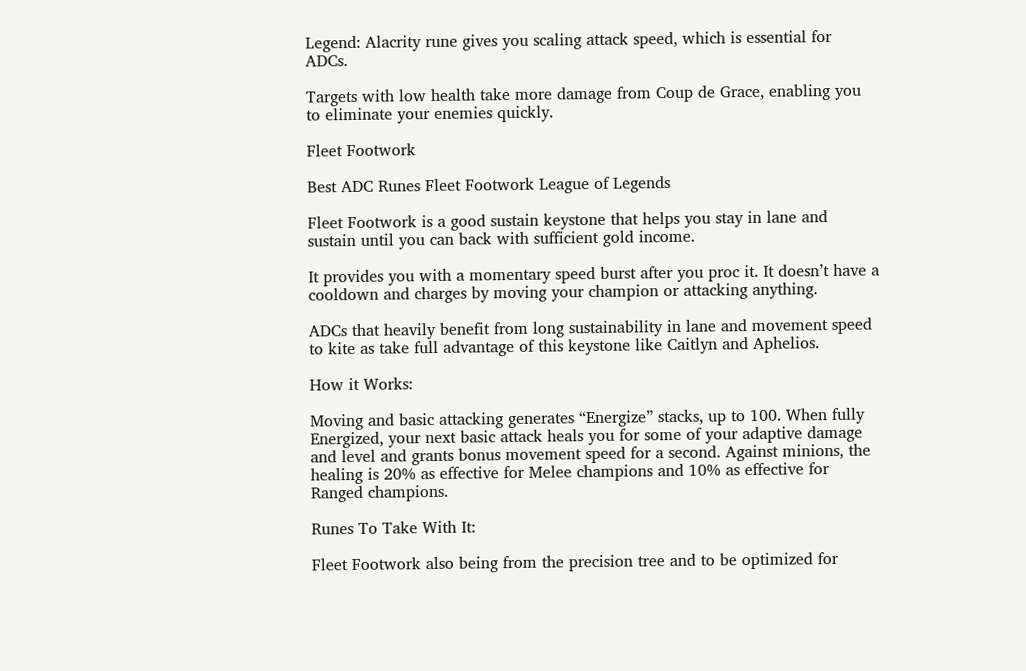Legend: Alacrity rune gives you scaling attack speed, which is essential for ADCs.

Targets with low health take more damage from Coup de Grace, enabling you to eliminate your enemies quickly.

Fleet Footwork

Best ADC Runes Fleet Footwork League of Legends

Fleet Footwork is a good sustain keystone that helps you stay in lane and sustain until you can back with sufficient gold income.

It provides you with a momentary speed burst after you proc it. It doesn’t have a cooldown and charges by moving your champion or attacking anything.

ADCs that heavily benefit from long sustainability in lane and movement speed to kite as take full advantage of this keystone like Caitlyn and Aphelios.

How it Works:

Moving and basic attacking generates “Energize” stacks, up to 100. When fully Energized, your next basic attack heals you for some of your adaptive damage and level and grants bonus movement speed for a second. Against minions, the healing is 20% as effective for Melee champions and 10% as effective for Ranged champions.

Runes To Take With It:

Fleet Footwork also being from the precision tree and to be optimized for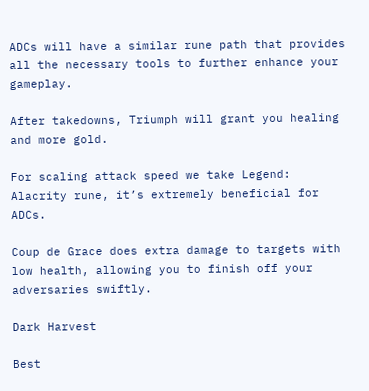ADCs will have a similar rune path that provides all the necessary tools to further enhance your gameplay.

After takedowns, Triumph will grant you healing and more gold.

For scaling attack speed we take Legend: Alacrity rune, it’s extremely beneficial for ADCs.

Coup de Grace does extra damage to targets with low health, allowing you to finish off your adversaries swiftly.

Dark Harvest

Best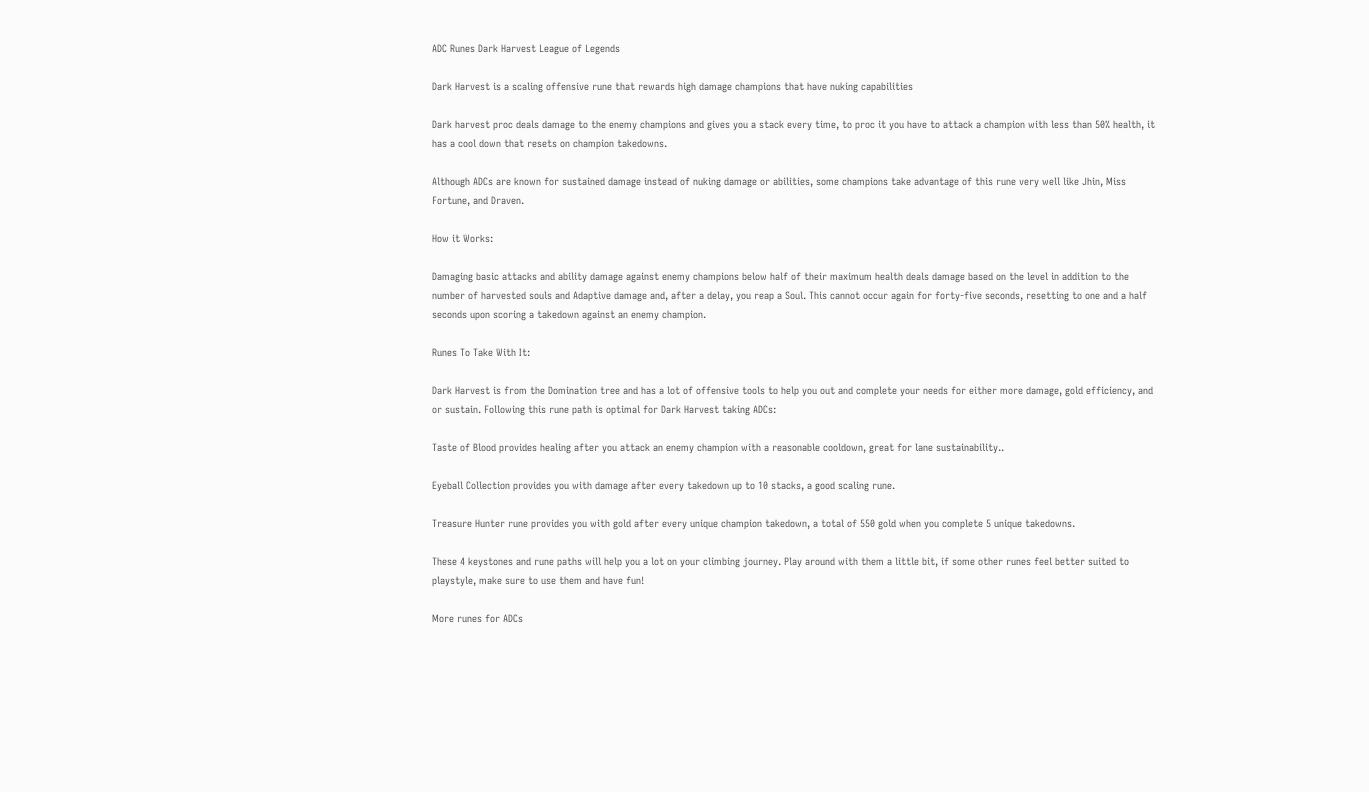ADC Runes Dark Harvest League of Legends

Dark Harvest is a scaling offensive rune that rewards high damage champions that have nuking capabilities

Dark harvest proc deals damage to the enemy champions and gives you a stack every time, to proc it you have to attack a champion with less than 50% health, it has a cool down that resets on champion takedowns.

Although ADCs are known for sustained damage instead of nuking damage or abilities, some champions take advantage of this rune very well like Jhin, Miss Fortune, and Draven.

How it Works:

Damaging basic attacks and ability damage against enemy champions below half of their maximum health deals damage based on the level in addition to the number of harvested souls and Adaptive damage and, after a delay, you reap a Soul. This cannot occur again for forty-five seconds, resetting to one and a half seconds upon scoring a takedown against an enemy champion.

Runes To Take With It:

Dark Harvest is from the Domination tree and has a lot of offensive tools to help you out and complete your needs for either more damage, gold efficiency, and or sustain. Following this rune path is optimal for Dark Harvest taking ADCs:

Taste of Blood provides healing after you attack an enemy champion with a reasonable cooldown, great for lane sustainability..

Eyeball Collection provides you with damage after every takedown up to 10 stacks, a good scaling rune.

Treasure Hunter rune provides you with gold after every unique champion takedown, a total of 550 gold when you complete 5 unique takedowns.

These 4 keystones and rune paths will help you a lot on your climbing journey. Play around with them a little bit, if some other runes feel better suited to playstyle, make sure to use them and have fun!

More runes for ADCs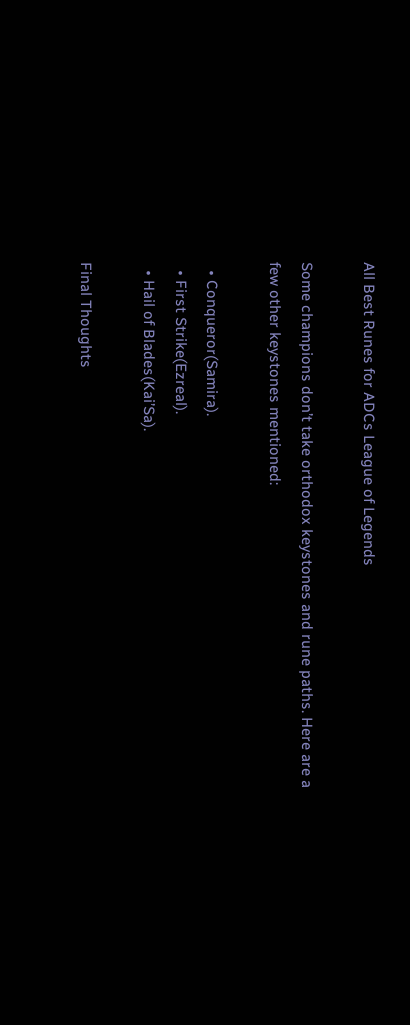All Best Runes for ADCs League of Legends

Some champions don’t take orthodox keystones and rune paths. Here are a few other keystones mentioned:

  • Conqueror(Samira).
  • First Strike(Ezreal).
  • Hail of Blades(Kai’Sa).

Final Thoughts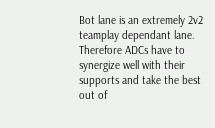Bot lane is an extremely 2v2 teamplay dependant lane. Therefore ADCs have to synergize well with their supports and take the best out of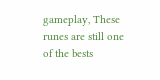gameplay, These runes are still one of the bests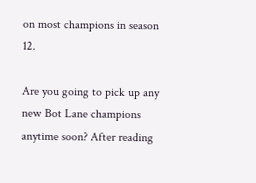on most champions in season 12.

Are you going to pick up any new Bot Lane champions anytime soon? After reading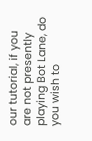our tutorial, if you are not presently playing Bot Lane, do you wish to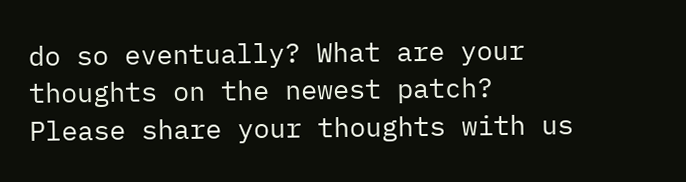do so eventually? What are your thoughts on the newest patch? Please share your thoughts with us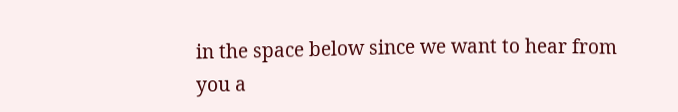in the space below since we want to hear from you a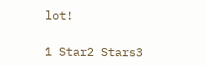lot!

1 Star2 Stars3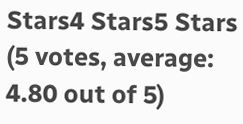Stars4 Stars5 Stars (5 votes, average: 4.80 out of 5)